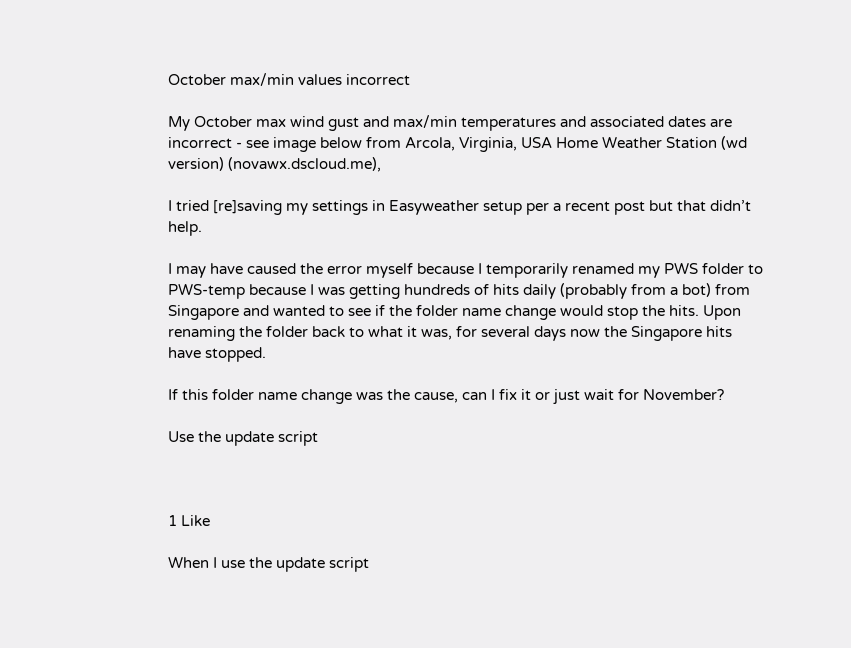October max/min values incorrect

My October max wind gust and max/min temperatures and associated dates are incorrect - see image below from Arcola, Virginia, USA Home Weather Station (wd version) (novawx.dscloud.me),

I tried [re]saving my settings in Easyweather setup per a recent post but that didn’t help.

I may have caused the error myself because I temporarily renamed my PWS folder to PWS-temp because I was getting hundreds of hits daily (probably from a bot) from Singapore and wanted to see if the folder name change would stop the hits. Upon renaming the folder back to what it was, for several days now the Singapore hits have stopped.

If this folder name change was the cause, can I fix it or just wait for November?

Use the update script



1 Like

When I use the update script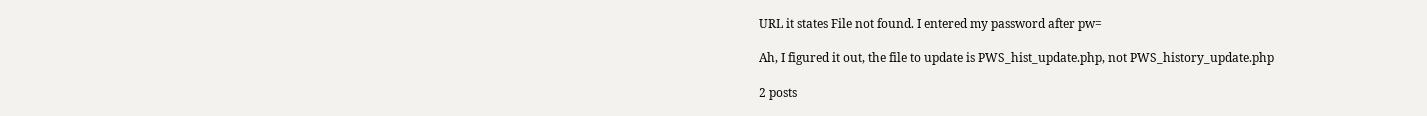URL it states File not found. I entered my password after pw=

Ah, I figured it out, the file to update is PWS_hist_update.php, not PWS_history_update.php

2 posts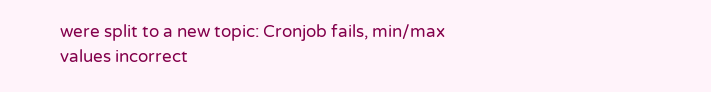were split to a new topic: Cronjob fails, min/max values incorrect